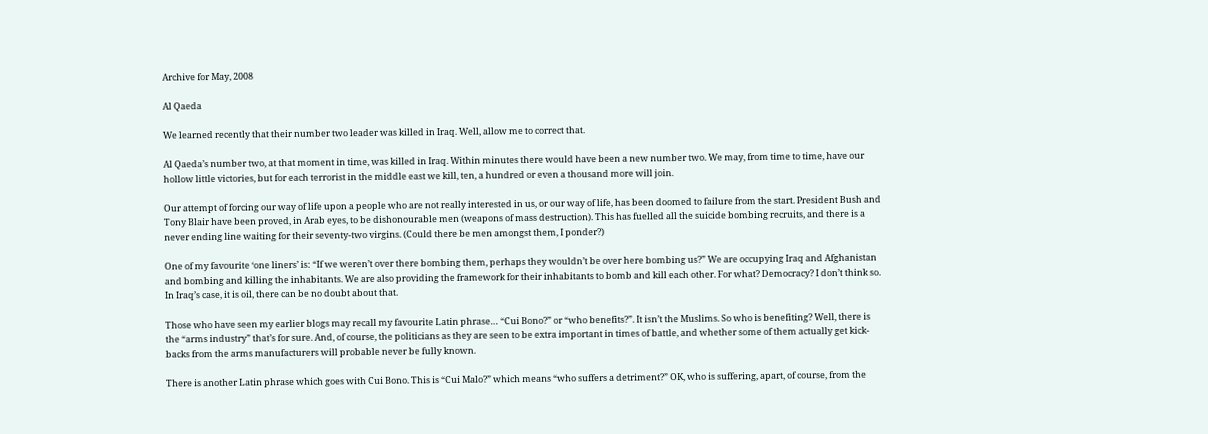Archive for May, 2008

Al Qaeda

We learned recently that their number two leader was killed in Iraq. Well, allow me to correct that.

Al Qaeda’s number two, at that moment in time, was killed in Iraq. Within minutes there would have been a new number two. We may, from time to time, have our hollow little victories, but for each terrorist in the middle east we kill, ten, a hundred or even a thousand more will join.

Our attempt of forcing our way of life upon a people who are not really interested in us, or our way of life, has been doomed to failure from the start. President Bush and Tony Blair have been proved, in Arab eyes, to be dishonourable men (weapons of mass destruction). This has fuelled all the suicide bombing recruits, and there is a never ending line waiting for their seventy-two virgins. (Could there be men amongst them, I ponder?)

One of my favourite ‘one liners’ is: “If we weren’t over there bombing them, perhaps they wouldn’t be over here bombing us?” We are occupying Iraq and Afghanistan and bombing and killing the inhabitants. We are also providing the framework for their inhabitants to bomb and kill each other. For what? Democracy? I don’t think so. In Iraq’s case, it is oil, there can be no doubt about that.

Those who have seen my earlier blogs may recall my favourite Latin phrase… “Cui Bono?” or “who benefits?”. It isn’t the Muslims. So who is benefiting? Well, there is the “arms industry” that’s for sure. And, of course, the politicians as they are seen to be extra important in times of battle, and whether some of them actually get kick-backs from the arms manufacturers will probable never be fully known.

There is another Latin phrase which goes with Cui Bono. This is “Cui Malo?” which means “who suffers a detriment?” OK, who is suffering, apart, of course, from the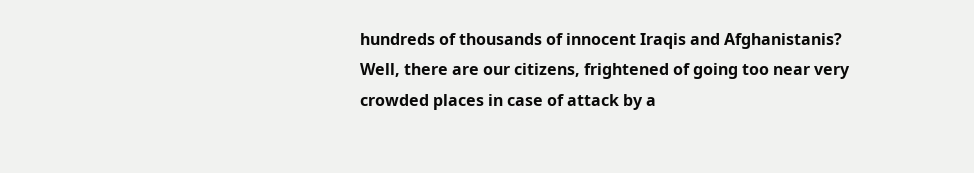hundreds of thousands of innocent Iraqis and Afghanistanis? Well, there are our citizens, frightened of going too near very crowded places in case of attack by a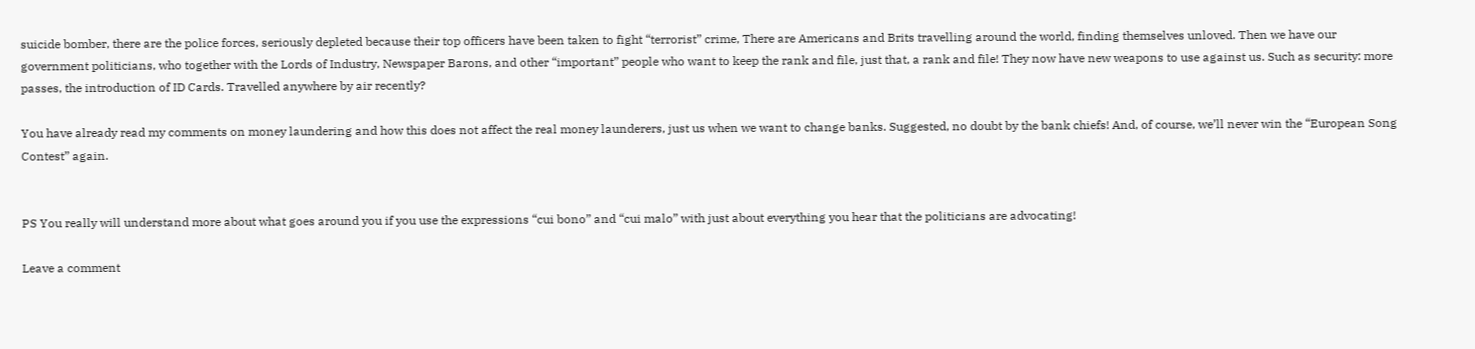suicide bomber, there are the police forces, seriously depleted because their top officers have been taken to fight “terrorist” crime, There are Americans and Brits travelling around the world, finding themselves unloved. Then we have our government politicians, who together with the Lords of Industry, Newspaper Barons, and other “important” people who want to keep the rank and file, just that, a rank and file! They now have new weapons to use against us. Such as security: more passes, the introduction of ID Cards. Travelled anywhere by air recently?

You have already read my comments on money laundering and how this does not affect the real money launderers, just us when we want to change banks. Suggested, no doubt by the bank chiefs! And, of course, we’ll never win the “European Song Contest” again.


PS You really will understand more about what goes around you if you use the expressions “cui bono” and “cui malo” with just about everything you hear that the politicians are advocating!

Leave a comment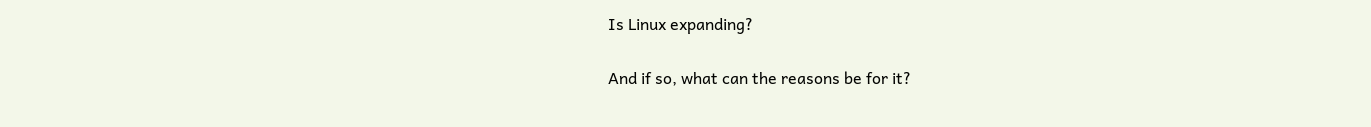Is Linux expanding?

And if so, what can the reasons be for it?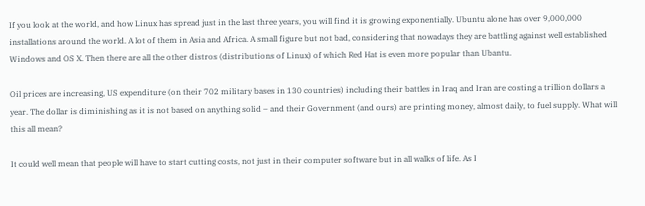If you look at the world, and how Linux has spread just in the last three years, you will find it is growing exponentially. Ubuntu alone has over 9,000,000 installations around the world. A lot of them in Asia and Africa. A small figure but not bad, considering that nowadays they are battling against well established Windows and OS X. Then there are all the other distros (distributions of Linux) of which Red Hat is even more popular than Ubantu.

Oil prices are increasing, US expenditure (on their 702 military bases in 130 countries) including their battles in Iraq and Iran are costing a trillion dollars a year. The dollar is diminishing as it is not based on anything solid – and their Government (and ours) are printing money, almost daily, to fuel supply. What will this all mean?

It could well mean that people will have to start cutting costs, not just in their computer software but in all walks of life. As I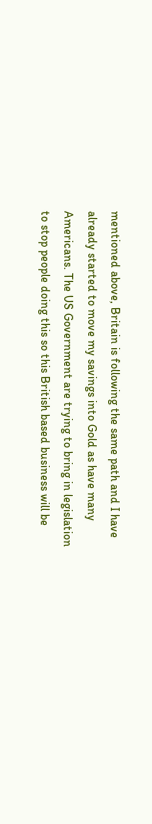mentioned above, Britain is following the same path and I have already started to move my savings into Gold as have many Americans. The US Government are trying to bring in legislation to stop people doing this so this British based business will be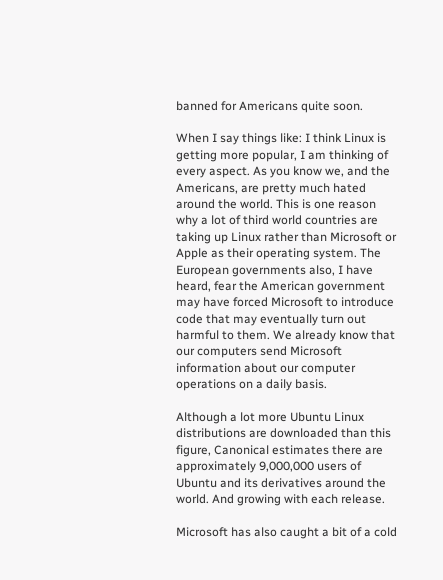banned for Americans quite soon.

When I say things like: I think Linux is getting more popular, I am thinking of every aspect. As you know we, and the Americans, are pretty much hated around the world. This is one reason why a lot of third world countries are taking up Linux rather than Microsoft or Apple as their operating system. The European governments also, I have heard, fear the American government may have forced Microsoft to introduce code that may eventually turn out harmful to them. We already know that our computers send Microsoft information about our computer operations on a daily basis.

Although a lot more Ubuntu Linux distributions are downloaded than this figure, Canonical estimates there are approximately 9,000,000 users of Ubuntu and its derivatives around the world. And growing with each release.

Microsoft has also caught a bit of a cold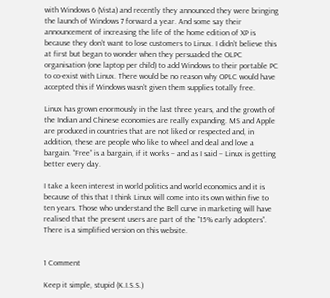with Windows 6 (Vista) and recently they announced they were bringing the launch of Windows 7 forward a year. And some say their announcement of increasing the life of the home edition of XP is because they don’t want to lose customers to Linux. I didn’t believe this at first but began to wonder when they persuaded the OLPC organisation (one laptop per child) to add Windows to their portable PC to co-exist with Linux. There would be no reason why OPLC would have accepted this if Windows wasn’t given them supplies totally free.

Linux has grown enormously in the last three years, and the growth of the Indian and Chinese economies are really expanding. MS and Apple are produced in countries that are not liked or respected and, in addition, these are people who like to wheel and deal and love a bargain. “Free” is a bargain, if it works – and as I said – Linux is getting better every day.

I take a keen interest in world politics and world economics and it is because of this that I think Linux will come into its own within five to ten years. Those who understand the Bell curve in marketing will have realised that the present users are part of the “15% early adopters”. There is a simplified version on this website.


1 Comment

Keep it simple, stupid (K.I.S.S.)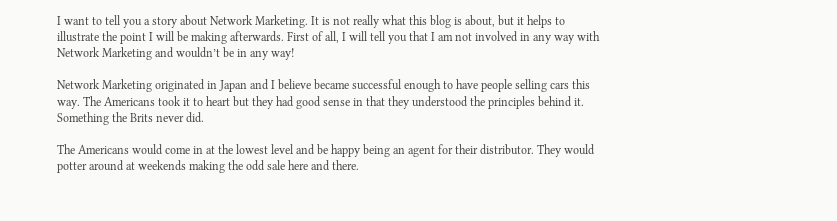I want to tell you a story about Network Marketing. It is not really what this blog is about, but it helps to illustrate the point I will be making afterwards. First of all, I will tell you that I am not involved in any way with Network Marketing and wouldn’t be in any way!

Network Marketing originated in Japan and I believe became successful enough to have people selling cars this way. The Americans took it to heart but they had good sense in that they understood the principles behind it. Something the Brits never did.

The Americans would come in at the lowest level and be happy being an agent for their distributor. They would potter around at weekends making the odd sale here and there.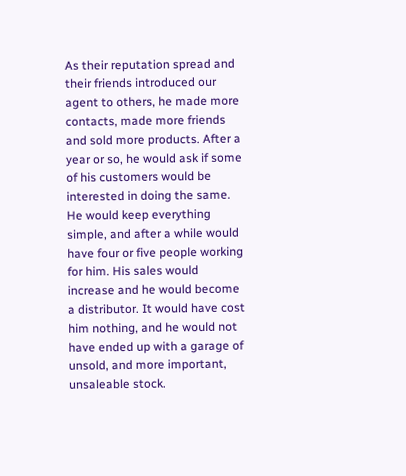As their reputation spread and their friends introduced our agent to others, he made more contacts, made more friends and sold more products. After a year or so, he would ask if some of his customers would be interested in doing the same. He would keep everything simple, and after a while would have four or five people working for him. His sales would increase and he would become a distributor. It would have cost him nothing, and he would not have ended up with a garage of unsold, and more important, unsaleable stock.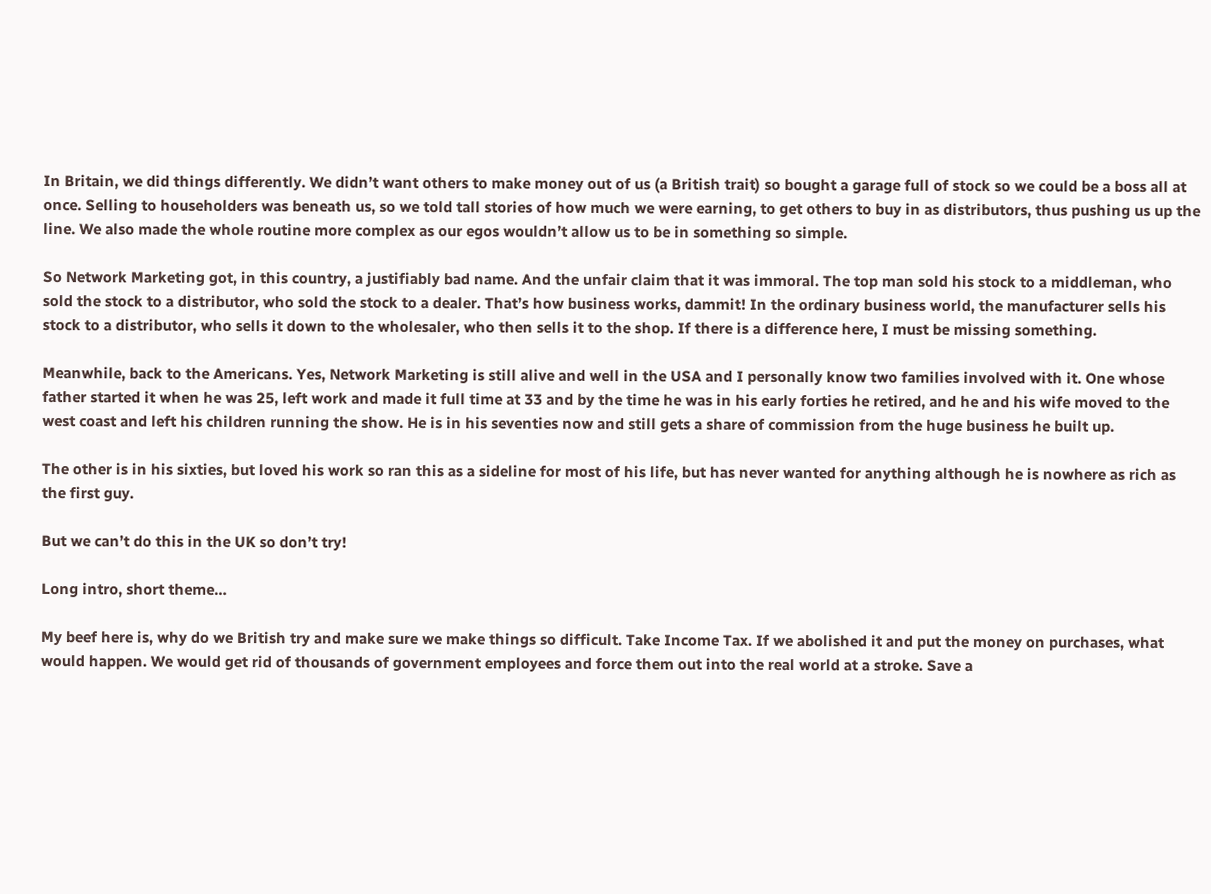In Britain, we did things differently. We didn’t want others to make money out of us (a British trait) so bought a garage full of stock so we could be a boss all at once. Selling to householders was beneath us, so we told tall stories of how much we were earning, to get others to buy in as distributors, thus pushing us up the line. We also made the whole routine more complex as our egos wouldn’t allow us to be in something so simple.

So Network Marketing got, in this country, a justifiably bad name. And the unfair claim that it was immoral. The top man sold his stock to a middleman, who sold the stock to a distributor, who sold the stock to a dealer. That’s how business works, dammit! In the ordinary business world, the manufacturer sells his stock to a distributor, who sells it down to the wholesaler, who then sells it to the shop. If there is a difference here, I must be missing something.

Meanwhile, back to the Americans. Yes, Network Marketing is still alive and well in the USA and I personally know two families involved with it. One whose father started it when he was 25, left work and made it full time at 33 and by the time he was in his early forties he retired, and he and his wife moved to the west coast and left his children running the show. He is in his seventies now and still gets a share of commission from the huge business he built up.

The other is in his sixties, but loved his work so ran this as a sideline for most of his life, but has never wanted for anything although he is nowhere as rich as the first guy.

But we can’t do this in the UK so don’t try!

Long intro, short theme…

My beef here is, why do we British try and make sure we make things so difficult. Take Income Tax. If we abolished it and put the money on purchases, what would happen. We would get rid of thousands of government employees and force them out into the real world at a stroke. Save a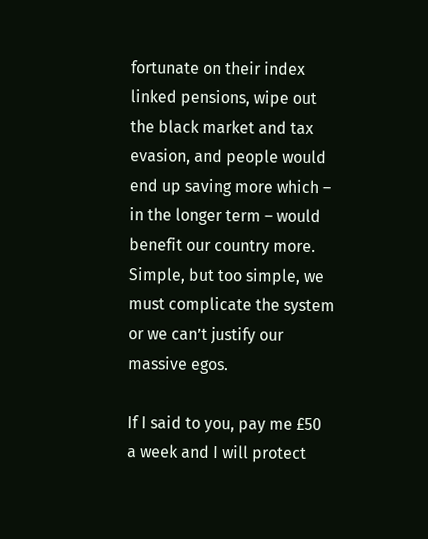fortunate on their index linked pensions, wipe out the black market and tax evasion, and people would end up saving more which – in the longer term – would benefit our country more. Simple, but too simple, we must complicate the system or we can’t justify our massive egos.

If I said to you, pay me £50 a week and I will protect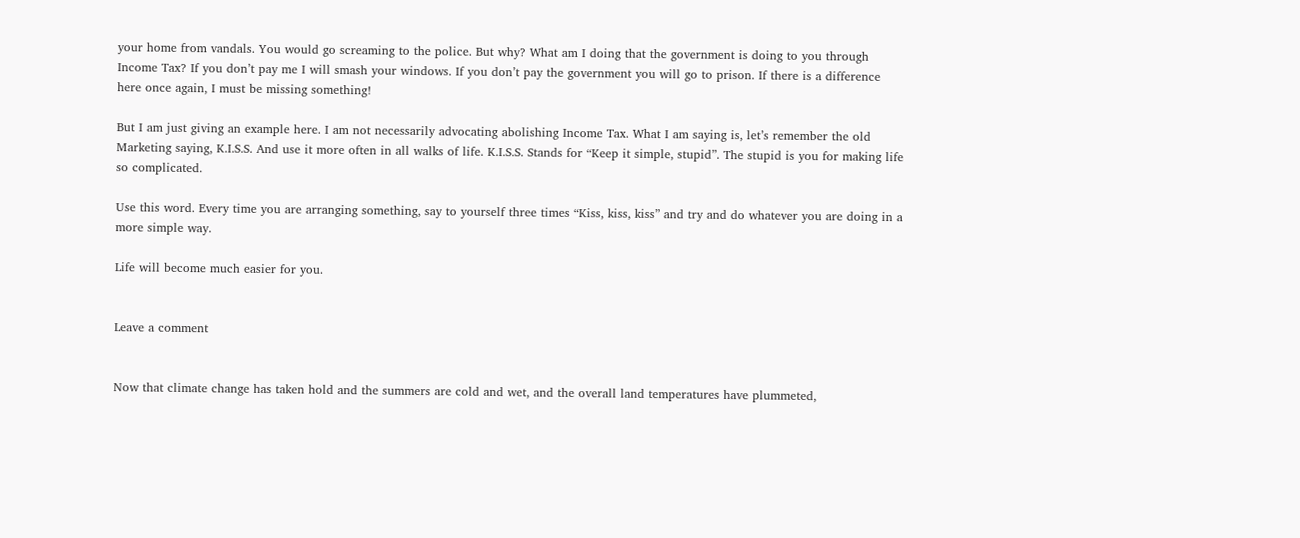your home from vandals. You would go screaming to the police. But why? What am I doing that the government is doing to you through Income Tax? If you don’t pay me I will smash your windows. If you don’t pay the government you will go to prison. If there is a difference here once again, I must be missing something!

But I am just giving an example here. I am not necessarily advocating abolishing Income Tax. What I am saying is, let’s remember the old Marketing saying, K.I.S.S. And use it more often in all walks of life. K.I.S.S. Stands for “Keep it simple, stupid”. The stupid is you for making life so complicated.

Use this word. Every time you are arranging something, say to yourself three times “Kiss, kiss, kiss” and try and do whatever you are doing in a more simple way.

Life will become much easier for you.


Leave a comment


Now that climate change has taken hold and the summers are cold and wet, and the overall land temperatures have plummeted,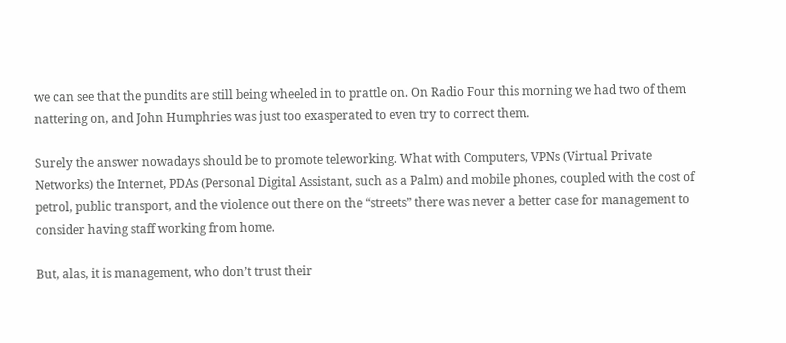we can see that the pundits are still being wheeled in to prattle on. On Radio Four this morning we had two of them nattering on, and John Humphries was just too exasperated to even try to correct them.

Surely the answer nowadays should be to promote teleworking. What with Computers, VPNs (Virtual Private Networks) the Internet, PDAs (Personal Digital Assistant, such as a Palm) and mobile phones, coupled with the cost of petrol, public transport, and the violence out there on the “streets” there was never a better case for management to consider having staff working from home.

But, alas, it is management, who don’t trust their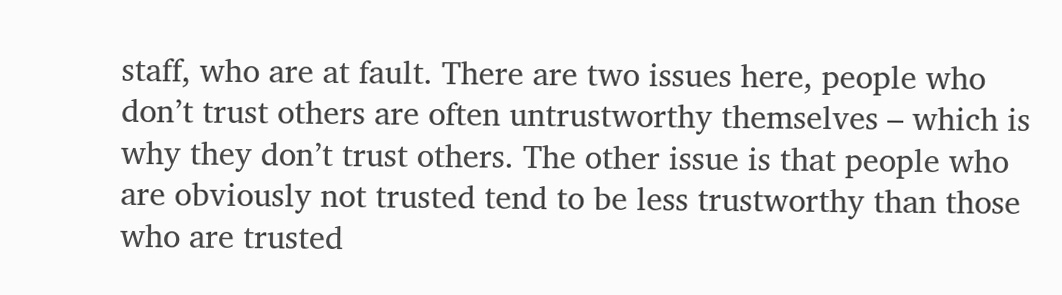staff, who are at fault. There are two issues here, people who don’t trust others are often untrustworthy themselves – which is why they don’t trust others. The other issue is that people who are obviously not trusted tend to be less trustworthy than those who are trusted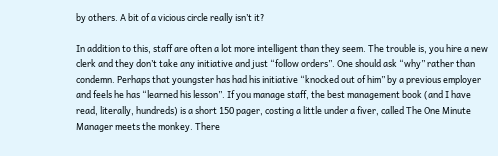by others. A bit of a vicious circle really isn’t it?

In addition to this, staff are often a lot more intelligent than they seem. The trouble is, you hire a new clerk and they don’t take any initiative and just “follow orders”. One should ask “why” rather than condemn. Perhaps that youngster has had his initiative “knocked out of him” by a previous employer and feels he has “learned his lesson”. If you manage staff, the best management book (and I have read, literally, hundreds) is a short 150 pager, costing a little under a fiver, called The One Minute Manager meets the monkey. There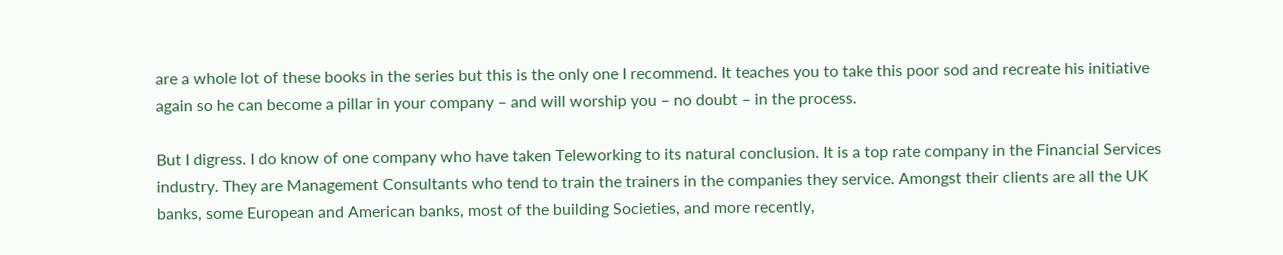are a whole lot of these books in the series but this is the only one I recommend. It teaches you to take this poor sod and recreate his initiative again so he can become a pillar in your company – and will worship you – no doubt – in the process.

But I digress. I do know of one company who have taken Teleworking to its natural conclusion. It is a top rate company in the Financial Services industry. They are Management Consultants who tend to train the trainers in the companies they service. Amongst their clients are all the UK banks, some European and American banks, most of the building Societies, and more recently,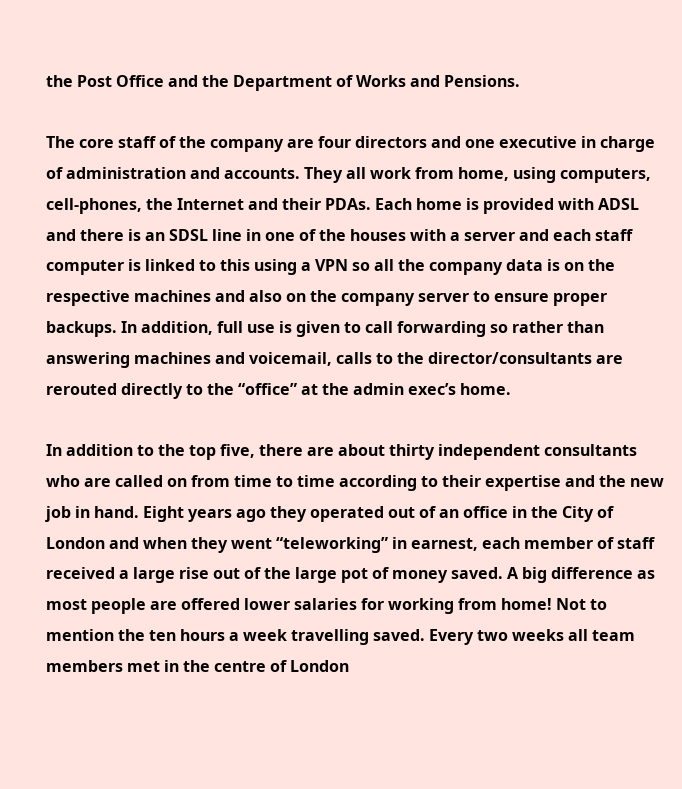the Post Office and the Department of Works and Pensions.

The core staff of the company are four directors and one executive in charge of administration and accounts. They all work from home, using computers, cell-phones, the Internet and their PDAs. Each home is provided with ADSL and there is an SDSL line in one of the houses with a server and each staff computer is linked to this using a VPN so all the company data is on the respective machines and also on the company server to ensure proper backups. In addition, full use is given to call forwarding so rather than answering machines and voicemail, calls to the director/consultants are rerouted directly to the “office” at the admin exec’s home.

In addition to the top five, there are about thirty independent consultants who are called on from time to time according to their expertise and the new job in hand. Eight years ago they operated out of an office in the City of London and when they went “teleworking” in earnest, each member of staff received a large rise out of the large pot of money saved. A big difference as most people are offered lower salaries for working from home! Not to mention the ten hours a week travelling saved. Every two weeks all team members met in the centre of London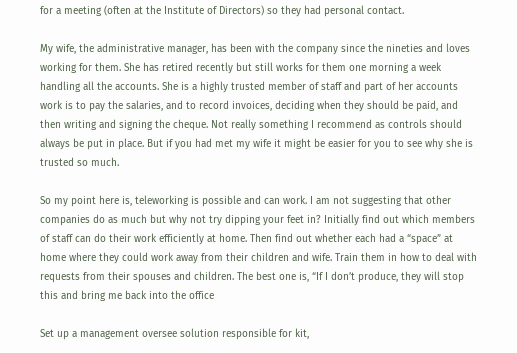for a meeting (often at the Institute of Directors) so they had personal contact.

My wife, the administrative manager, has been with the company since the nineties and loves working for them. She has retired recently but still works for them one morning a week handling all the accounts. She is a highly trusted member of staff and part of her accounts work is to pay the salaries, and to record invoices, deciding when they should be paid, and then writing and signing the cheque. Not really something I recommend as controls should always be put in place. But if you had met my wife it might be easier for you to see why she is trusted so much.

So my point here is, teleworking is possible and can work. I am not suggesting that other companies do as much but why not try dipping your feet in? Initially find out which members of staff can do their work efficiently at home. Then find out whether each had a “space” at home where they could work away from their children and wife. Train them in how to deal with requests from their spouses and children. The best one is, “If I don’t produce, they will stop this and bring me back into the office

Set up a management oversee solution responsible for kit,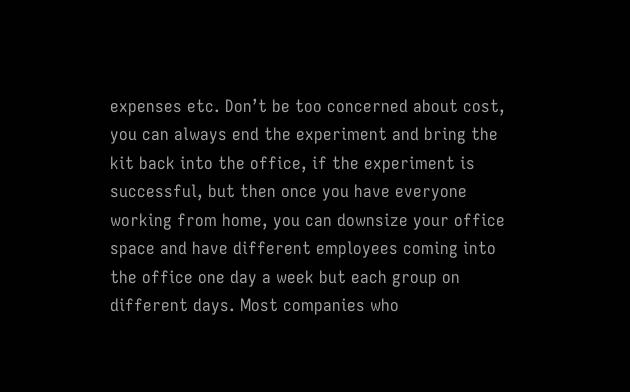expenses etc. Don’t be too concerned about cost, you can always end the experiment and bring the kit back into the office, if the experiment is successful, but then once you have everyone working from home, you can downsize your office space and have different employees coming into the office one day a week but each group on different days. Most companies who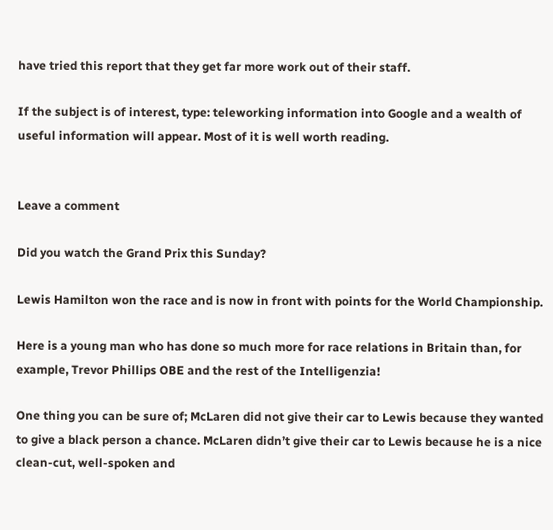have tried this report that they get far more work out of their staff.

If the subject is of interest, type: teleworking information into Google and a wealth of useful information will appear. Most of it is well worth reading.


Leave a comment

Did you watch the Grand Prix this Sunday?

Lewis Hamilton won the race and is now in front with points for the World Championship.

Here is a young man who has done so much more for race relations in Britain than, for example, Trevor Phillips OBE and the rest of the Intelligenzia!

One thing you can be sure of; McLaren did not give their car to Lewis because they wanted to give a black person a chance. McLaren didn’t give their car to Lewis because he is a nice clean-cut, well-spoken and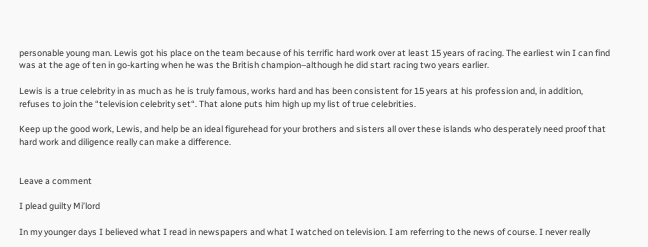personable young man. Lewis got his place on the team because of his terrific hard work over at least 15 years of racing. The earliest win I can find was at the age of ten in go-karting when he was the British champion–although he did start racing two years earlier.

Lewis is a true celebrity in as much as he is truly famous, works hard and has been consistent for 15 years at his profession and, in addition, refuses to join the “television celebrity set“. That alone puts him high up my list of true celebrities.

Keep up the good work, Lewis, and help be an ideal figurehead for your brothers and sisters all over these islands who desperately need proof that hard work and diligence really can make a difference.


Leave a comment

I plead guilty Mi’lord

In my younger days I believed what I read in newspapers and what I watched on television. I am referring to the news of course. I never really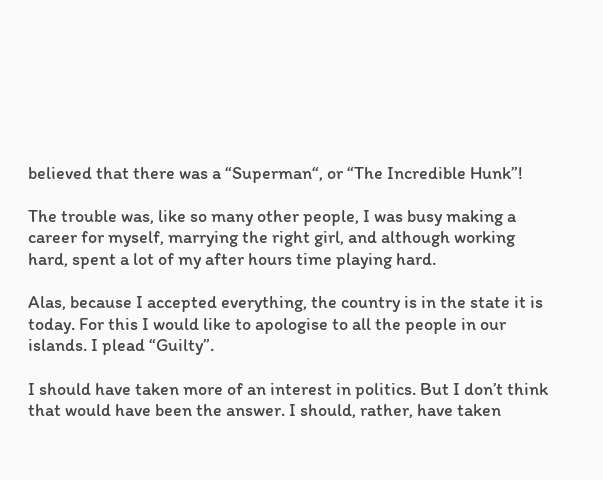believed that there was a “Superman“, or “The Incredible Hunk”!

The trouble was, like so many other people, I was busy making a career for myself, marrying the right girl, and although working hard, spent a lot of my after hours time playing hard.

Alas, because I accepted everything, the country is in the state it is today. For this I would like to apologise to all the people in our islands. I plead “Guilty”.

I should have taken more of an interest in politics. But I don’t think that would have been the answer. I should, rather, have taken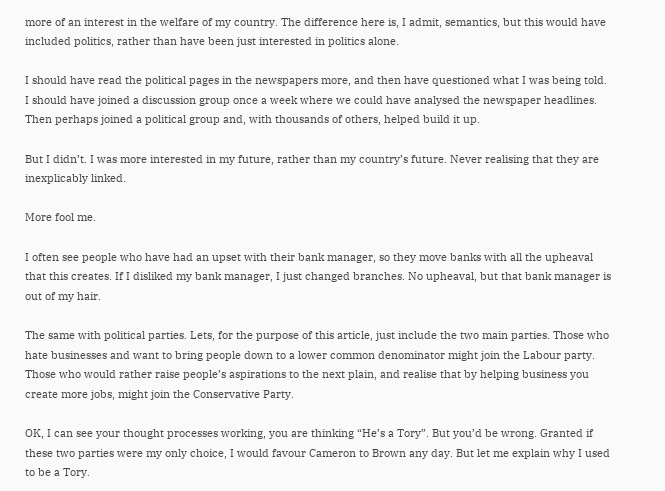more of an interest in the welfare of my country. The difference here is, I admit, semantics, but this would have included politics, rather than have been just interested in politics alone.

I should have read the political pages in the newspapers more, and then have questioned what I was being told. I should have joined a discussion group once a week where we could have analysed the newspaper headlines. Then perhaps joined a political group and, with thousands of others, helped build it up.

But I didn’t. I was more interested in my future, rather than my country’s future. Never realising that they are inexplicably linked.

More fool me.

I often see people who have had an upset with their bank manager, so they move banks with all the upheaval that this creates. If I disliked my bank manager, I just changed branches. No upheaval, but that bank manager is out of my hair.

The same with political parties. Lets, for the purpose of this article, just include the two main parties. Those who hate businesses and want to bring people down to a lower common denominator might join the Labour party. Those who would rather raise people’s aspirations to the next plain, and realise that by helping business you create more jobs, might join the Conservative Party.

OK, I can see your thought processes working, you are thinking “He’s a Tory”. But you’d be wrong. Granted if these two parties were my only choice, I would favour Cameron to Brown any day. But let me explain why I used to be a Tory.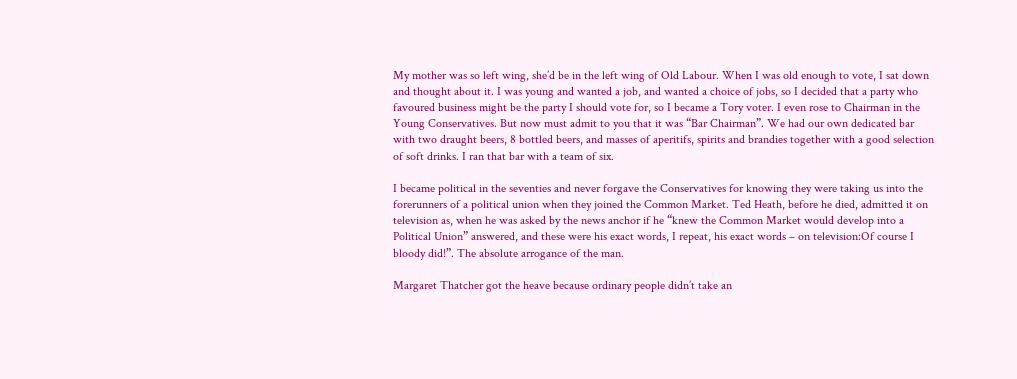My mother was so left wing, she’d be in the left wing of Old Labour. When I was old enough to vote, I sat down and thought about it. I was young and wanted a job, and wanted a choice of jobs, so I decided that a party who favoured business might be the party I should vote for, so I became a Tory voter. I even rose to Chairman in the Young Conservatives. But now must admit to you that it was “Bar Chairman”. We had our own dedicated bar with two draught beers, 8 bottled beers, and masses of aperitifs, spirits and brandies together with a good selection of soft drinks. I ran that bar with a team of six.

I became political in the seventies and never forgave the Conservatives for knowing they were taking us into the forerunners of a political union when they joined the Common Market. Ted Heath, before he died, admitted it on television as, when he was asked by the news anchor if he “knew the Common Market would develop into a Political Union” answered, and these were his exact words, I repeat, his exact words – on television:Of course I bloody did!”. The absolute arrogance of the man.

Margaret Thatcher got the heave because ordinary people didn’t take an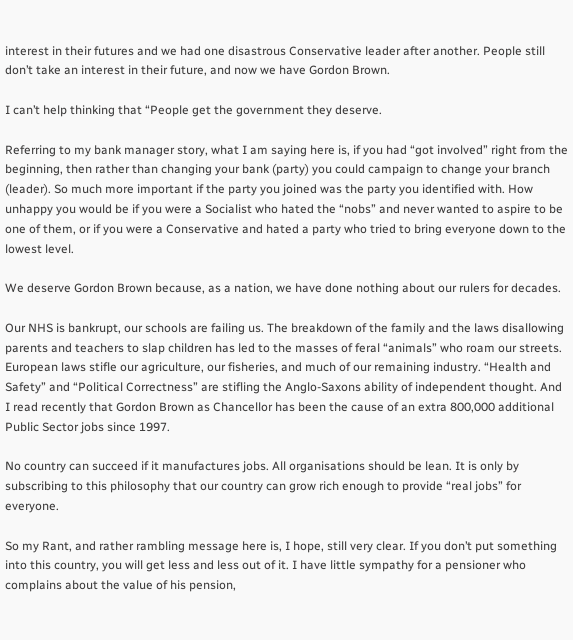interest in their futures and we had one disastrous Conservative leader after another. People still don’t take an interest in their future, and now we have Gordon Brown.

I can’t help thinking that “People get the government they deserve.

Referring to my bank manager story, what I am saying here is, if you had “got involved” right from the beginning, then rather than changing your bank (party) you could campaign to change your branch (leader). So much more important if the party you joined was the party you identified with. How unhappy you would be if you were a Socialist who hated the “nobs” and never wanted to aspire to be one of them, or if you were a Conservative and hated a party who tried to bring everyone down to the lowest level.

We deserve Gordon Brown because, as a nation, we have done nothing about our rulers for decades.

Our NHS is bankrupt, our schools are failing us. The breakdown of the family and the laws disallowing parents and teachers to slap children has led to the masses of feral “animals” who roam our streets. European laws stifle our agriculture, our fisheries, and much of our remaining industry. “Health and Safety” and “Political Correctness” are stifling the Anglo-Saxons ability of independent thought. And I read recently that Gordon Brown as Chancellor has been the cause of an extra 800,000 additional Public Sector jobs since 1997.

No country can succeed if it manufactures jobs. All organisations should be lean. It is only by subscribing to this philosophy that our country can grow rich enough to provide “real jobs” for everyone.

So my Rant, and rather rambling message here is, I hope, still very clear. If you don’t put something into this country, you will get less and less out of it. I have little sympathy for a pensioner who complains about the value of his pension,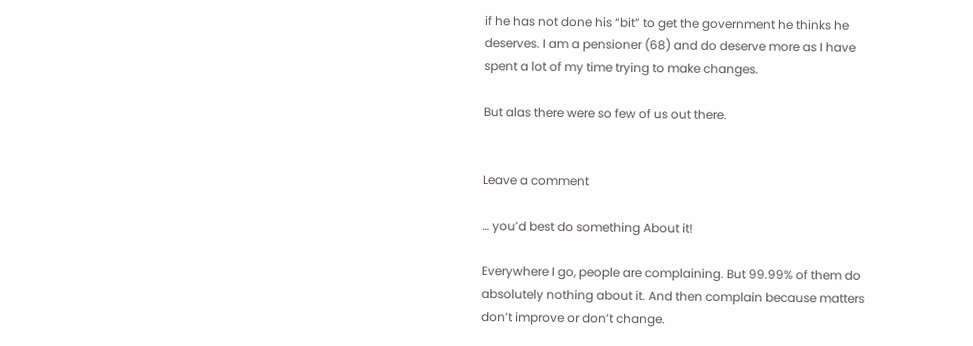if he has not done his “bit” to get the government he thinks he deserves. I am a pensioner (68) and do deserve more as I have spent a lot of my time trying to make changes.

But alas there were so few of us out there.


Leave a comment

… you’d best do something About it!

Everywhere I go, people are complaining. But 99.99% of them do absolutely nothing about it. And then complain because matters don’t improve or don’t change.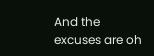And the excuses are oh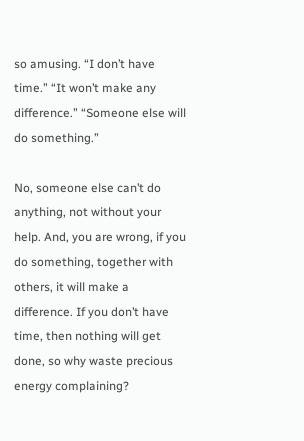so amusing. “I don’t have time.” “It won’t make any difference.” “Someone else will do something.”

No, someone else can’t do anything, not without your help. And, you are wrong, if you do something, together with others, it will make a difference. If you don’t have time, then nothing will get done, so why waste precious energy complaining?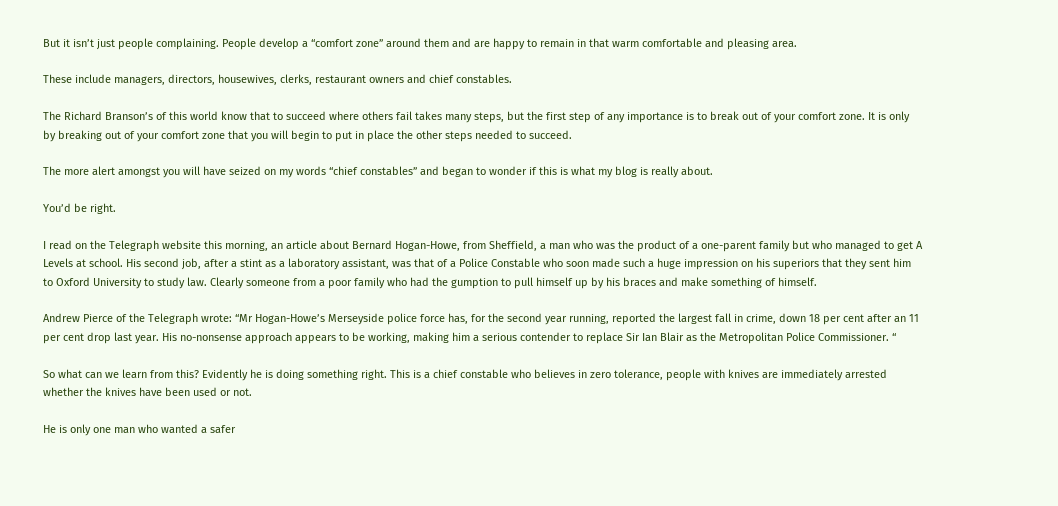But it isn’t just people complaining. People develop a “comfort zone” around them and are happy to remain in that warm comfortable and pleasing area.

These include managers, directors, housewives, clerks, restaurant owners and chief constables.

The Richard Branson’s of this world know that to succeed where others fail takes many steps, but the first step of any importance is to break out of your comfort zone. It is only by breaking out of your comfort zone that you will begin to put in place the other steps needed to succeed.

The more alert amongst you will have seized on my words “chief constables” and began to wonder if this is what my blog is really about.

You’d be right.

I read on the Telegraph website this morning, an article about Bernard Hogan-Howe, from Sheffield, a man who was the product of a one-parent family but who managed to get A Levels at school. His second job, after a stint as a laboratory assistant, was that of a Police Constable who soon made such a huge impression on his superiors that they sent him to Oxford University to study law. Clearly someone from a poor family who had the gumption to pull himself up by his braces and make something of himself.

Andrew Pierce of the Telegraph wrote: “Mr Hogan-Howe’s Merseyside police force has, for the second year running, reported the largest fall in crime, down 18 per cent after an 11 per cent drop last year. His no-nonsense approach appears to be working, making him a serious contender to replace Sir Ian Blair as the Metropolitan Police Commissioner. “

So what can we learn from this? Evidently he is doing something right. This is a chief constable who believes in zero tolerance, people with knives are immediately arrested whether the knives have been used or not.

He is only one man who wanted a safer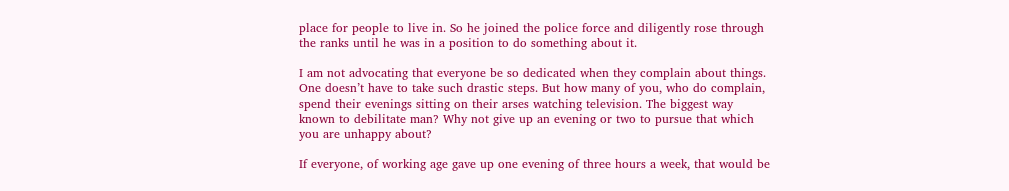place for people to live in. So he joined the police force and diligently rose through the ranks until he was in a position to do something about it.

I am not advocating that everyone be so dedicated when they complain about things. One doesn’t have to take such drastic steps. But how many of you, who do complain, spend their evenings sitting on their arses watching television. The biggest way known to debilitate man? Why not give up an evening or two to pursue that which you are unhappy about?

If everyone, of working age gave up one evening of three hours a week, that would be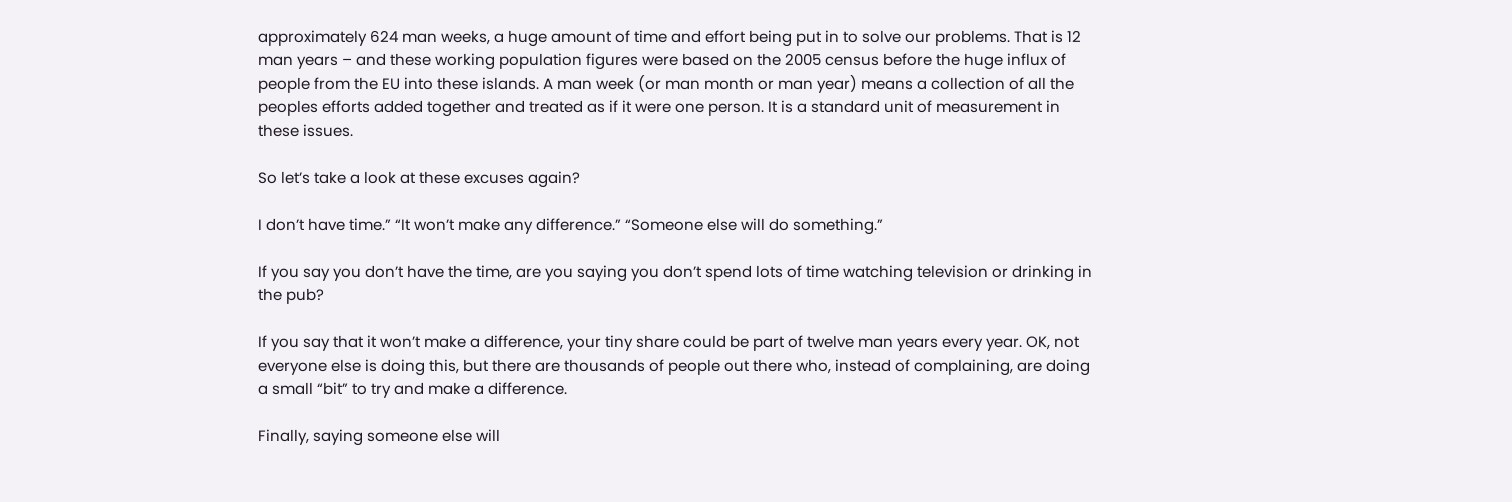approximately 624 man weeks, a huge amount of time and effort being put in to solve our problems. That is 12 man years – and these working population figures were based on the 2005 census before the huge influx of people from the EU into these islands. A man week (or man month or man year) means a collection of all the peoples efforts added together and treated as if it were one person. It is a standard unit of measurement in these issues.

So let’s take a look at these excuses again?

I don’t have time.” “It won’t make any difference.” “Someone else will do something.”

If you say you don’t have the time, are you saying you don’t spend lots of time watching television or drinking in the pub?

If you say that it won’t make a difference, your tiny share could be part of twelve man years every year. OK, not everyone else is doing this, but there are thousands of people out there who, instead of complaining, are doing a small “bit” to try and make a difference.

Finally, saying someone else will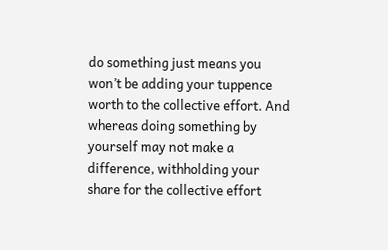do something just means you won’t be adding your tuppence worth to the collective effort. And whereas doing something by yourself may not make a difference, withholding your share for the collective effort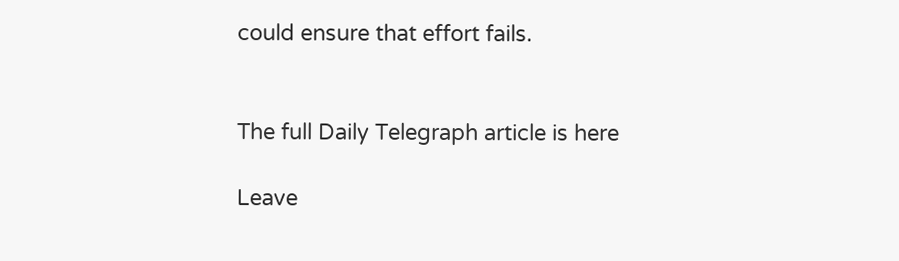could ensure that effort fails.


The full Daily Telegraph article is here

Leave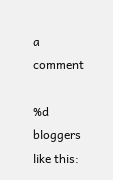a comment

%d bloggers like this: